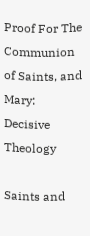Proof For The Communion of Saints, and Mary: Decisive Theology

Saints and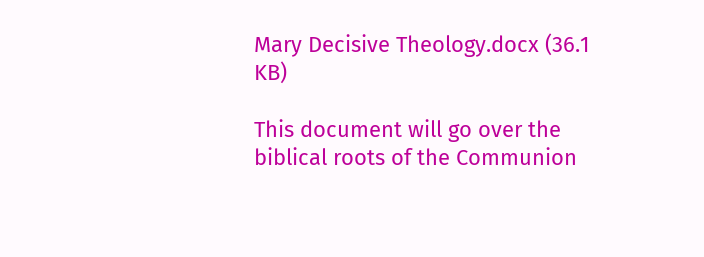Mary Decisive Theology.docx (36.1 KB)

This document will go over the biblical roots of the Communion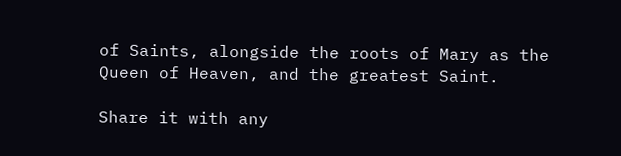of Saints, alongside the roots of Mary as the Queen of Heaven, and the greatest Saint.

Share it with any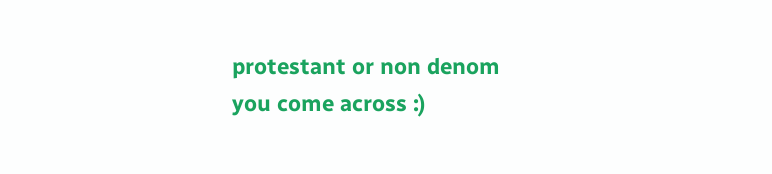protestant or non denom you come across :)